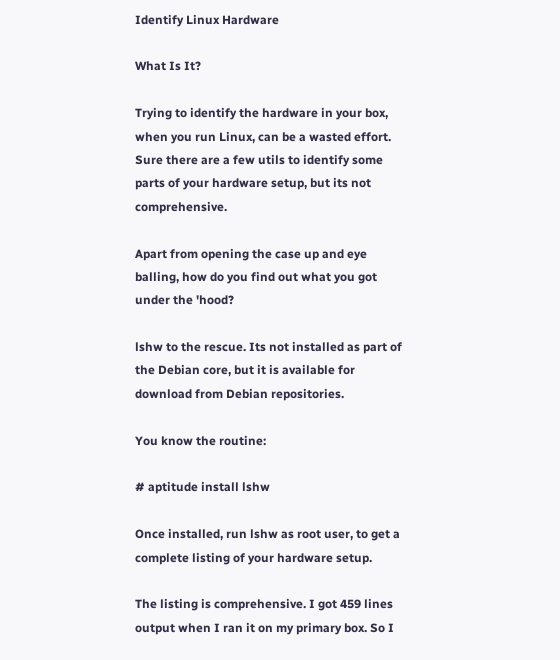Identify Linux Hardware

What Is It?

Trying to identify the hardware in your box, when you run Linux, can be a wasted effort. Sure there are a few utils to identify some parts of your hardware setup, but its not comprehensive.

Apart from opening the case up and eye balling, how do you find out what you got under the 'hood?

lshw to the rescue. Its not installed as part of the Debian core, but it is available for download from Debian repositories.

You know the routine:

# aptitude install lshw

Once installed, run lshw as root user, to get a complete listing of your hardware setup.

The listing is comprehensive. I got 459 lines output when I ran it on my primary box. So I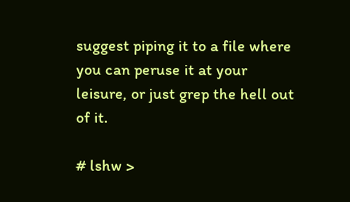suggest piping it to a file where you can peruse it at your leisure, or just grep the hell out of it.

# lshw >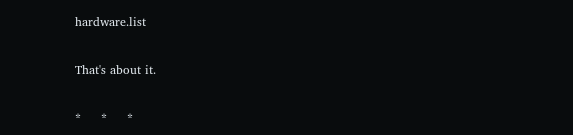hardware.list

That's about it.

*     *     *